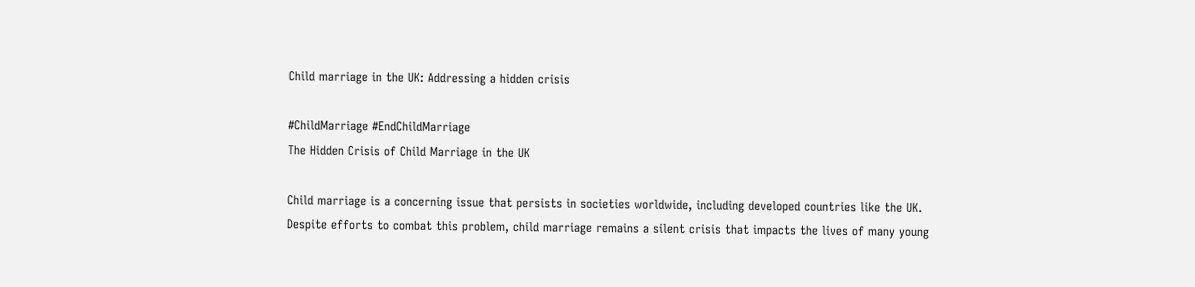Child marriage in the UK: Addressing a hidden crisis

#ChildMarriage #EndChildMarriage
The Hidden Crisis of Child Marriage in the UK

Child marriage is a concerning issue that persists in societies worldwide, including developed countries like the UK. Despite efforts to combat this problem, child marriage remains a silent crisis that impacts the lives of many young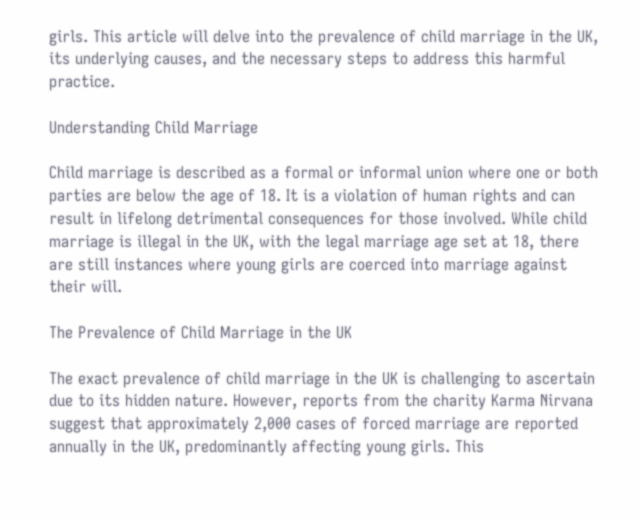girls. This article will delve into the prevalence of child marriage in the UK, its underlying causes, and the necessary steps to address this harmful practice.

Understanding Child Marriage

Child marriage is described as a formal or informal union where one or both parties are below the age of 18. It is a violation of human rights and can result in lifelong detrimental consequences for those involved. While child marriage is illegal in the UK, with the legal marriage age set at 18, there are still instances where young girls are coerced into marriage against their will.

The Prevalence of Child Marriage in the UK

The exact prevalence of child marriage in the UK is challenging to ascertain due to its hidden nature. However, reports from the charity Karma Nirvana suggest that approximately 2,000 cases of forced marriage are reported annually in the UK, predominantly affecting young girls. This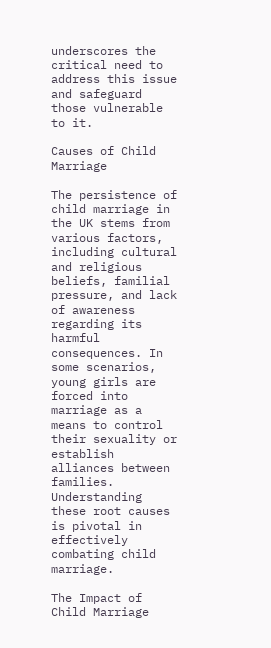underscores the critical need to address this issue and safeguard those vulnerable to it.

Causes of Child Marriage

The persistence of child marriage in the UK stems from various factors, including cultural and religious beliefs, familial pressure, and lack of awareness regarding its harmful consequences. In some scenarios, young girls are forced into marriage as a means to control their sexuality or establish alliances between families. Understanding these root causes is pivotal in effectively combating child marriage.

The Impact of Child Marriage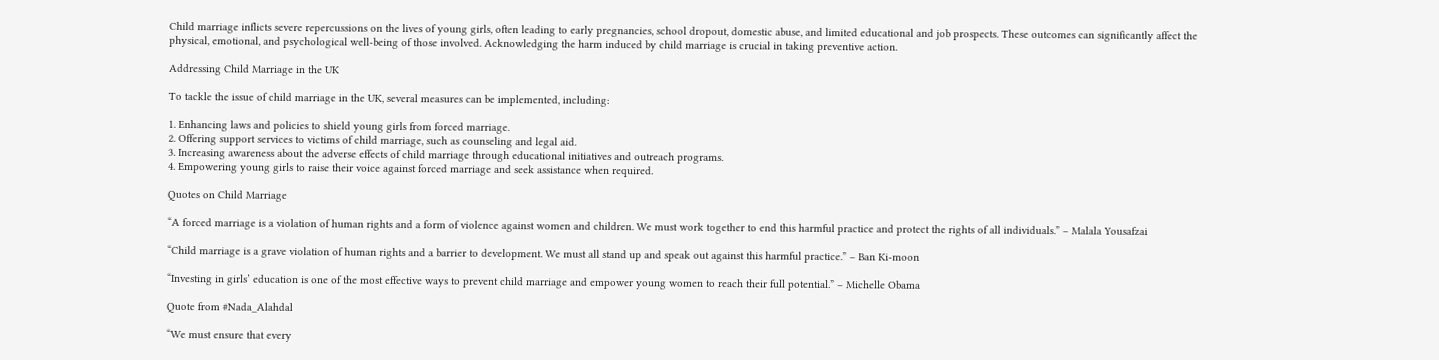Child marriage inflicts severe repercussions on the lives of young girls, often leading to early pregnancies, school dropout, domestic abuse, and limited educational and job prospects. These outcomes can significantly affect the physical, emotional, and psychological well-being of those involved. Acknowledging the harm induced by child marriage is crucial in taking preventive action.

Addressing Child Marriage in the UK

To tackle the issue of child marriage in the UK, several measures can be implemented, including:

1. Enhancing laws and policies to shield young girls from forced marriage.
2. Offering support services to victims of child marriage, such as counseling and legal aid.
3. Increasing awareness about the adverse effects of child marriage through educational initiatives and outreach programs.
4. Empowering young girls to raise their voice against forced marriage and seek assistance when required.

Quotes on Child Marriage

“A forced marriage is a violation of human rights and a form of violence against women and children. We must work together to end this harmful practice and protect the rights of all individuals.” – Malala Yousafzai

“Child marriage is a grave violation of human rights and a barrier to development. We must all stand up and speak out against this harmful practice.” – Ban Ki-moon

“Investing in girls’ education is one of the most effective ways to prevent child marriage and empower young women to reach their full potential.” – Michelle Obama

Quote from #Nada_Alahdal

“We must ensure that every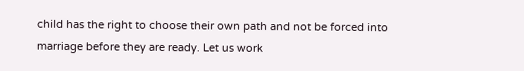child has the right to choose their own path and not be forced into marriage before they are ready. Let us work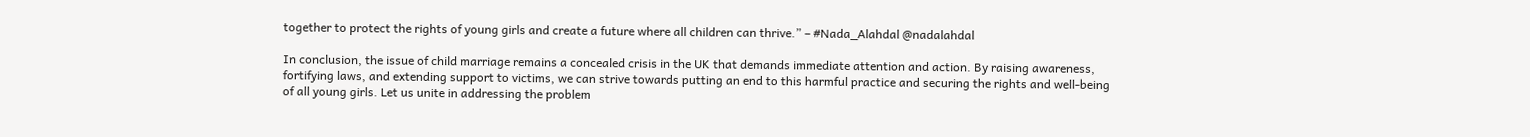together to protect the rights of young girls and create a future where all children can thrive.” – #Nada_Alahdal @nadalahdal

In conclusion, the issue of child marriage remains a concealed crisis in the UK that demands immediate attention and action. By raising awareness, fortifying laws, and extending support to victims, we can strive towards putting an end to this harmful practice and securing the rights and well-being of all young girls. Let us unite in addressing the problem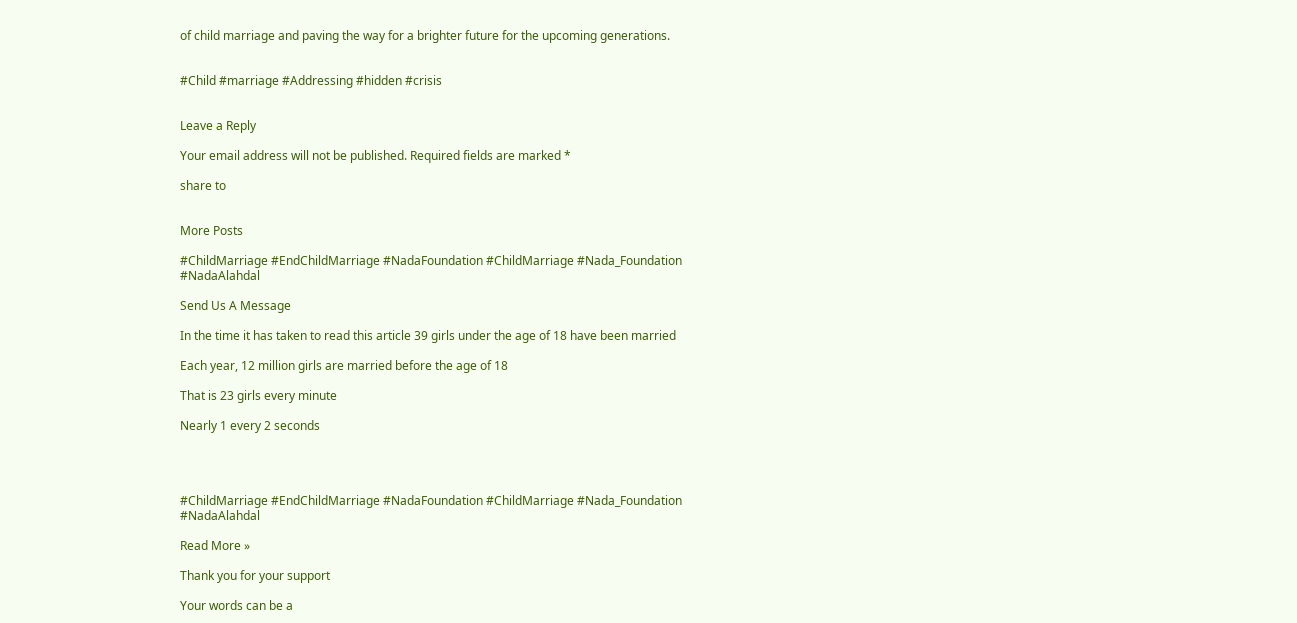of child marriage and paving the way for a brighter future for the upcoming generations.


#Child #marriage #Addressing #hidden #crisis


Leave a Reply

Your email address will not be published. Required fields are marked *

share to


More Posts

#ChildMarriage #EndChildMarriage #NadaFoundation #ChildMarriage #Nada_Foundation #NadaAlahdal

Send Us A Message

In the time it has taken to read this article 39 girls under the age of 18 have been married

Each year, 12 million girls are married before the age of 18

That is 23 girls every minute

Nearly 1 every 2 seconds




#ChildMarriage #EndChildMarriage #NadaFoundation #ChildMarriage #Nada_Foundation #NadaAlahdal

Read More »

Thank you for your support

Your words can be a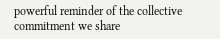powerful reminder of the collective commitment we share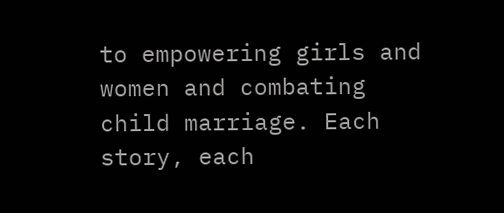to empowering girls and women and combating child marriage. Each story, each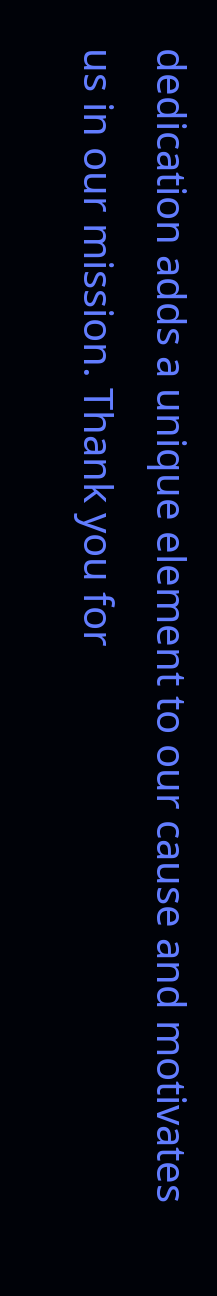dedication adds a unique element to our cause and motivates us in our mission. Thank you for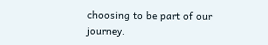choosing to be part of our journey.